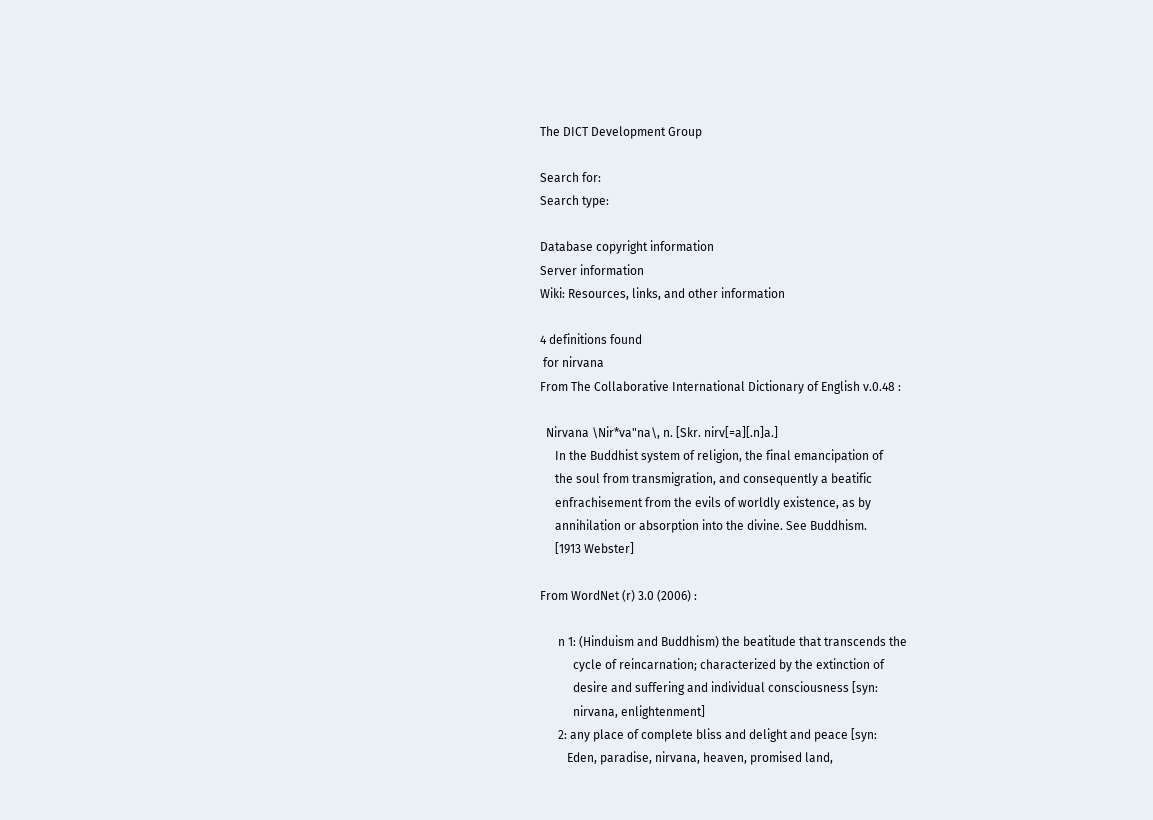The DICT Development Group

Search for:
Search type:

Database copyright information
Server information
Wiki: Resources, links, and other information

4 definitions found
 for nirvana
From The Collaborative International Dictionary of English v.0.48 :

  Nirvana \Nir*va"na\, n. [Skr. nirv[=a][.n]a.]
     In the Buddhist system of religion, the final emancipation of
     the soul from transmigration, and consequently a beatific
     enfrachisement from the evils of worldly existence, as by
     annihilation or absorption into the divine. See Buddhism.
     [1913 Webster]

From WordNet (r) 3.0 (2006) :

      n 1: (Hinduism and Buddhism) the beatitude that transcends the
           cycle of reincarnation; characterized by the extinction of
           desire and suffering and individual consciousness [syn:
           nirvana, enlightenment]
      2: any place of complete bliss and delight and peace [syn:
         Eden, paradise, nirvana, heaven, promised land,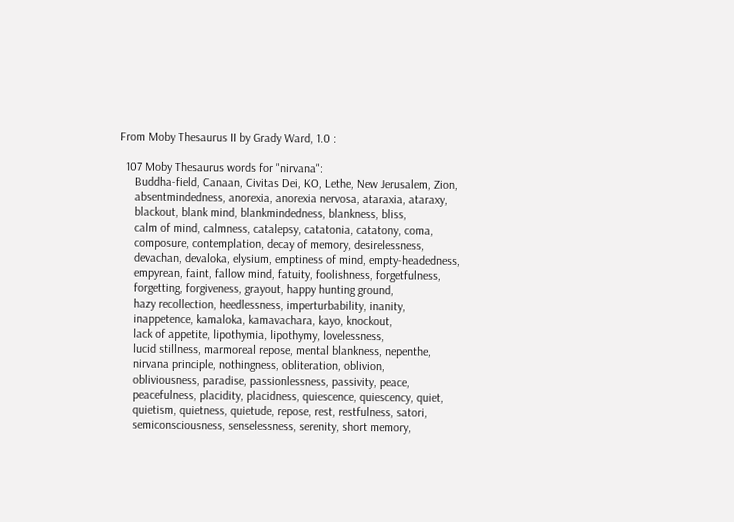From Moby Thesaurus II by Grady Ward, 1.0 :

  107 Moby Thesaurus words for "nirvana":
     Buddha-field, Canaan, Civitas Dei, KO, Lethe, New Jerusalem, Zion,
     absentmindedness, anorexia, anorexia nervosa, ataraxia, ataraxy,
     blackout, blank mind, blankmindedness, blankness, bliss,
     calm of mind, calmness, catalepsy, catatonia, catatony, coma,
     composure, contemplation, decay of memory, desirelessness,
     devachan, devaloka, elysium, emptiness of mind, empty-headedness,
     empyrean, faint, fallow mind, fatuity, foolishness, forgetfulness,
     forgetting, forgiveness, grayout, happy hunting ground,
     hazy recollection, heedlessness, imperturbability, inanity,
     inappetence, kamaloka, kamavachara, kayo, knockout,
     lack of appetite, lipothymia, lipothymy, lovelessness,
     lucid stillness, marmoreal repose, mental blankness, nepenthe,
     nirvana principle, nothingness, obliteration, oblivion,
     obliviousness, paradise, passionlessness, passivity, peace,
     peacefulness, placidity, placidness, quiescence, quiescency, quiet,
     quietism, quietness, quietude, repose, rest, restfulness, satori,
     semiconsciousness, senselessness, serenity, short memory,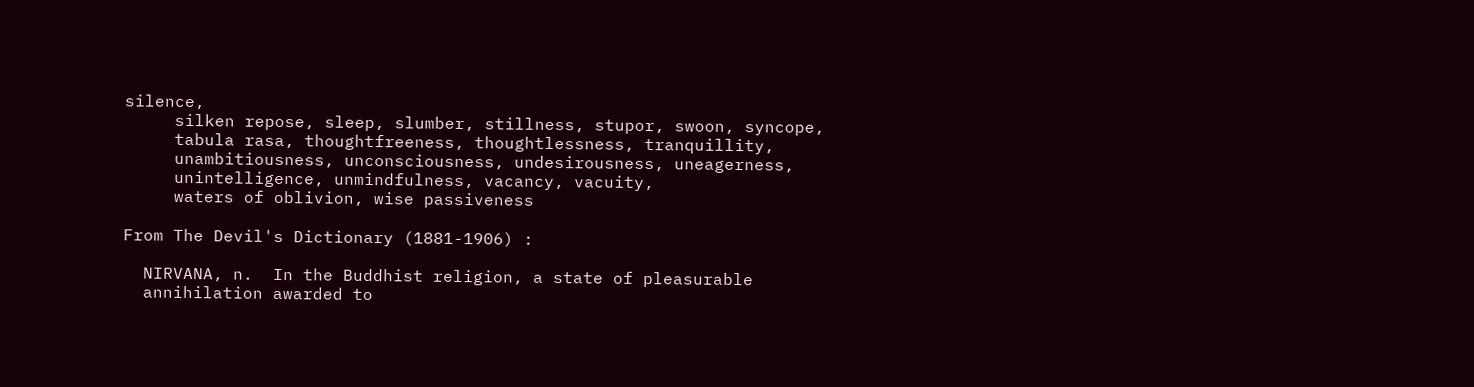silence,
     silken repose, sleep, slumber, stillness, stupor, swoon, syncope,
     tabula rasa, thoughtfreeness, thoughtlessness, tranquillity,
     unambitiousness, unconsciousness, undesirousness, uneagerness,
     unintelligence, unmindfulness, vacancy, vacuity,
     waters of oblivion, wise passiveness

From The Devil's Dictionary (1881-1906) :

  NIRVANA, n.  In the Buddhist religion, a state of pleasurable
  annihilation awarded to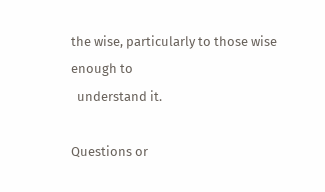the wise, particularly to those wise enough to
  understand it.

Questions or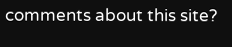comments about this site?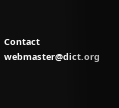Contact webmaster@dict.org